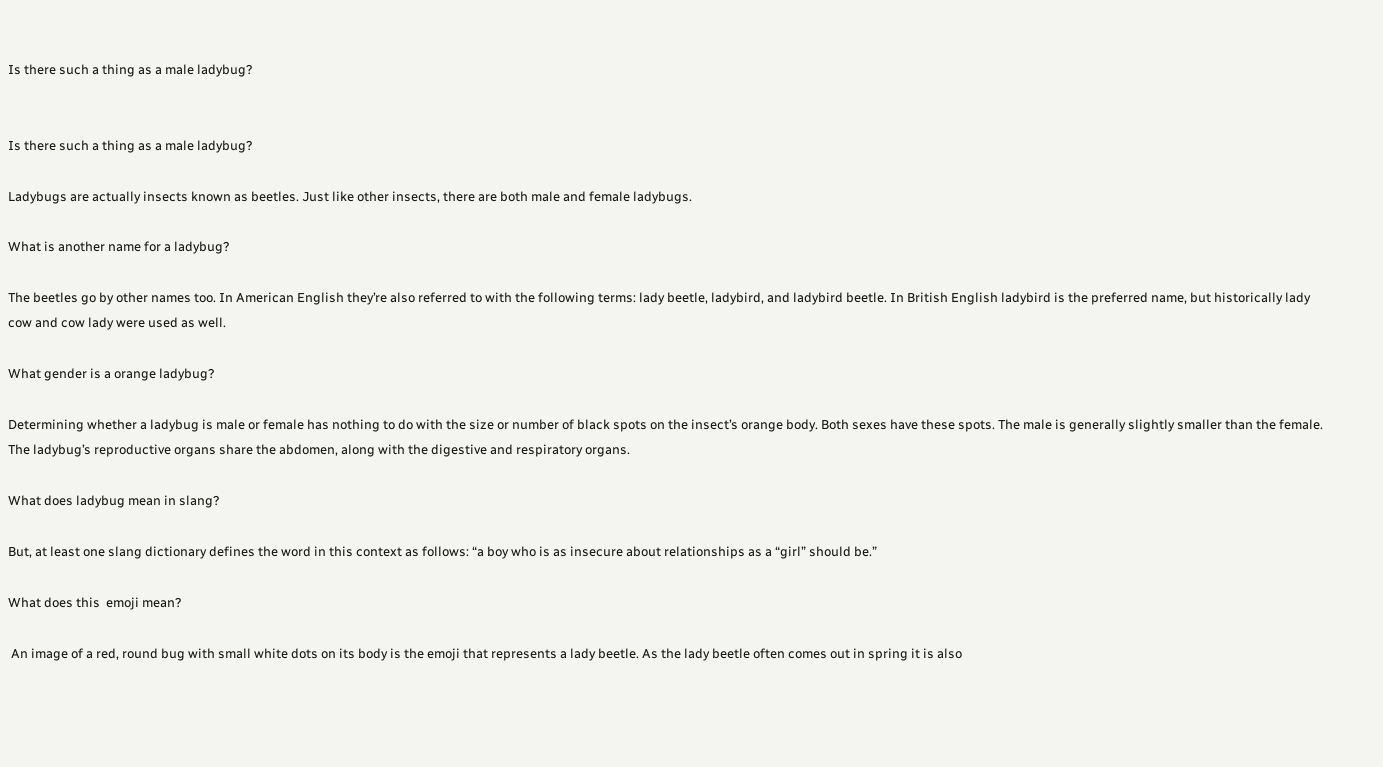Is there such a thing as a male ladybug?


Is there such a thing as a male ladybug?

Ladybugs are actually insects known as beetles. Just like other insects, there are both male and female ladybugs.

What is another name for a ladybug?

The beetles go by other names too. In American English they’re also referred to with the following terms: lady beetle, ladybird, and ladybird beetle. In British English ladybird is the preferred name, but historically lady cow and cow lady were used as well.

What gender is a orange ladybug?

Determining whether a ladybug is male or female has nothing to do with the size or number of black spots on the insect’s orange body. Both sexes have these spots. The male is generally slightly smaller than the female. The ladybug’s reproductive organs share the abdomen, along with the digestive and respiratory organs.

What does ladybug mean in slang?

But, at least one slang dictionary defines the word in this context as follows: “a boy who is as insecure about relationships as a “girl” should be.”

What does this  emoji mean?

 An image of a red, round bug with small white dots on its body is the emoji that represents a lady beetle. As the lady beetle often comes out in spring it is also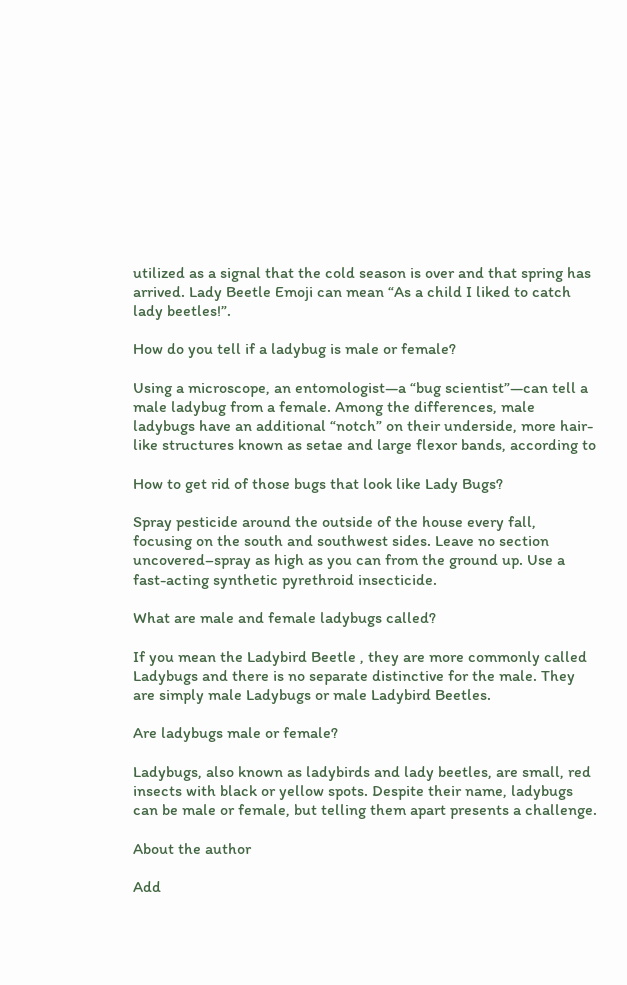utilized as a signal that the cold season is over and that spring has arrived. Lady Beetle Emoji can mean “As a child I liked to catch lady beetles!”.

How do you tell if a ladybug is male or female?

Using a microscope, an entomologist—a “bug scientist”—can tell a male ladybug from a female. Among the differences, male ladybugs have an additional “notch” on their underside, more hair-like structures known as setae and large flexor bands, according to

How to get rid of those bugs that look like Lady Bugs?

Spray pesticide around the outside of the house every fall, focusing on the south and southwest sides. Leave no section uncovered–spray as high as you can from the ground up. Use a fast-acting synthetic pyrethroid insecticide.

What are male and female ladybugs called?

If you mean the Ladybird Beetle , they are more commonly called Ladybugs and there is no separate distinctive for the male. They are simply male Ladybugs or male Ladybird Beetles.

Are ladybugs male or female?

Ladybugs, also known as ladybirds and lady beetles, are small, red insects with black or yellow spots. Despite their name, ladybugs can be male or female, but telling them apart presents a challenge.

About the author

Add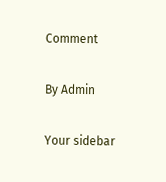Comment

By Admin

Your sidebar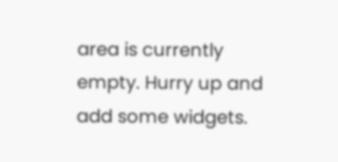area is currently empty. Hurry up and add some widgets.